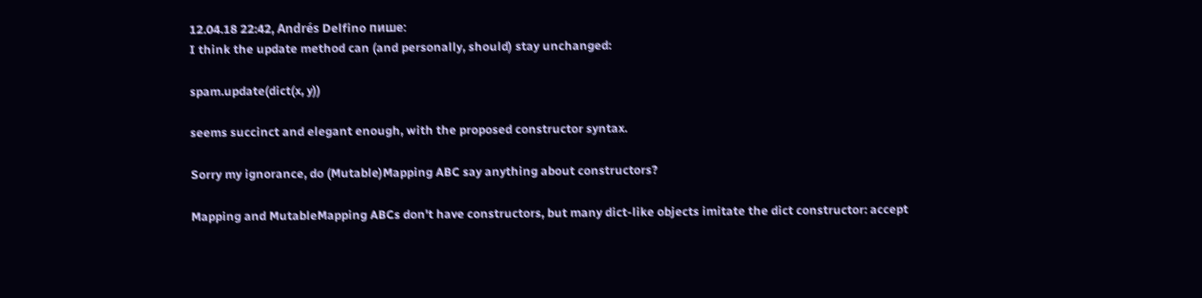12.04.18 22:42, Andrés Delfino пише:
I think the update method can (and personally, should) stay unchanged:

spam.update(dict(x, y))

seems succinct and elegant enough, with the proposed constructor syntax.

Sorry my ignorance, do (Mutable)Mapping ABC say anything about constructors?

Mapping and MutableMapping ABCs don't have constructors, but many dict-like objects imitate the dict constructor: accept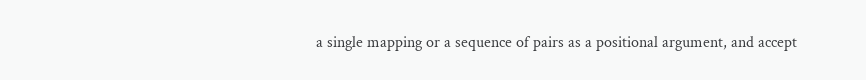a single mapping or a sequence of pairs as a positional argument, and accept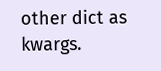other dict as kwargs.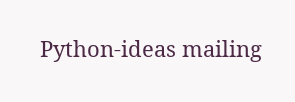Python-ideas mailing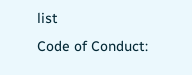list
Code of Conduct: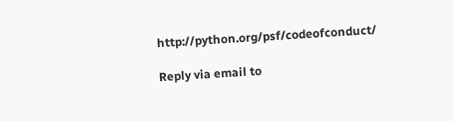http://python.org/psf/codeofconduct/

Reply via email to